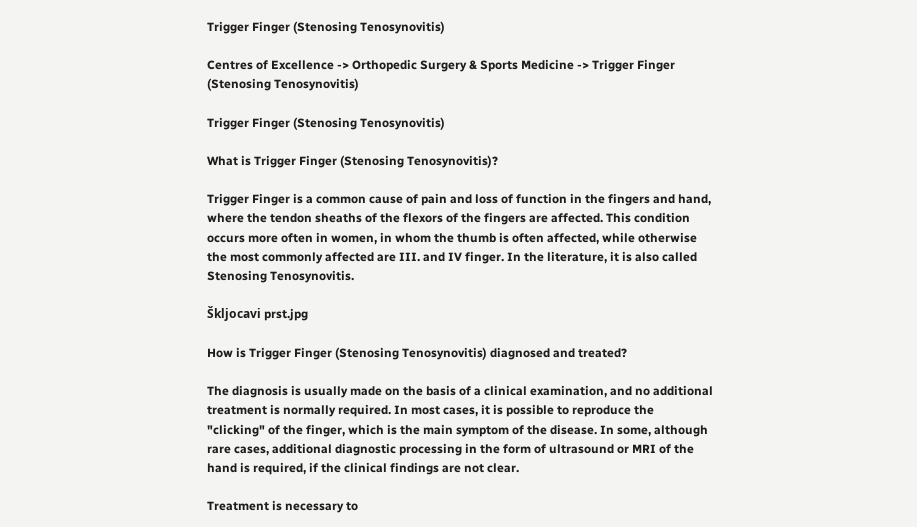Trigger Finger (Stenosing Tenosynovitis)

Centres of Excellence -> Orthopedic Surgery & Sports Medicine -> Trigger Finger (Stenosing Tenosynovitis)

Trigger Finger (Stenosing Tenosynovitis)

What is Trigger Finger (Stenosing Tenosynovitis)?

Trigger Finger is a common cause of pain and loss of function in the fingers and hand, where the tendon sheaths of the flexors of the fingers are affected. This condition occurs more often in women, in whom the thumb is often affected, while otherwise the most commonly affected are III. and IV finger. In the literature, it is also called Stenosing Tenosynovitis.

Škljocavi prst.jpg

How is Trigger Finger (Stenosing Tenosynovitis) diagnosed and treated?

The diagnosis is usually made on the basis of a clinical examination, and no additional treatment is normally required. In most cases, it is possible to reproduce the "clicking" of the finger, which is the main symptom of the disease. In some, although rare cases, additional diagnostic processing in the form of ultrasound or MRI of the hand is required, if the clinical findings are not clear.

Treatment is necessary to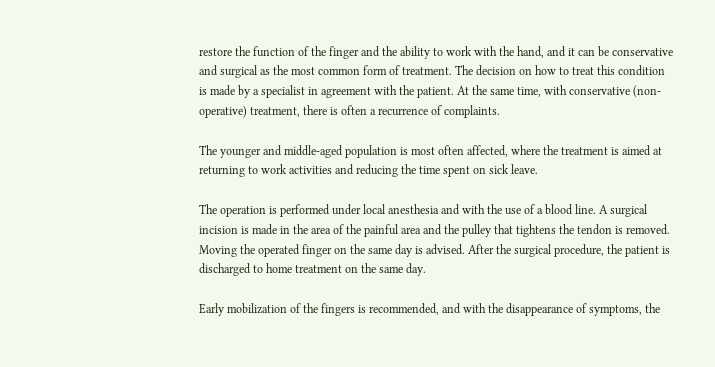restore the function of the finger and the ability to work with the hand, and it can be conservative and surgical as the most common form of treatment. The decision on how to treat this condition is made by a specialist in agreement with the patient. At the same time, with conservative (non-operative) treatment, there is often a recurrence of complaints.

The younger and middle-aged population is most often affected, where the treatment is aimed at returning to work activities and reducing the time spent on sick leave.

The operation is performed under local anesthesia and with the use of a blood line. A surgical incision is made in the area of the painful area and the pulley that tightens the tendon is removed. Moving the operated finger on the same day is advised. After the surgical procedure, the patient is discharged to home treatment on the same day.

Early mobilization of the fingers is recommended, and with the disappearance of symptoms, the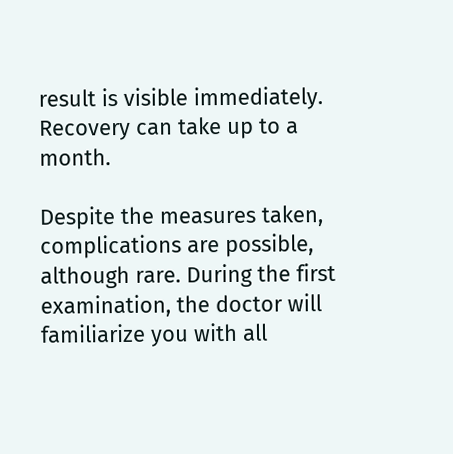result is visible immediately. Recovery can take up to a month.

Despite the measures taken, complications are possible, although rare. During the first examination, the doctor will familiarize you with all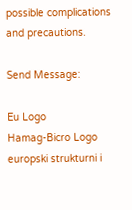possible complications and precautions.

Send Message:

Eu Logo
Hamag-Bicro Logo
europski strukturni i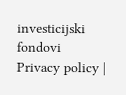investicijski fondovi
Privacy policy |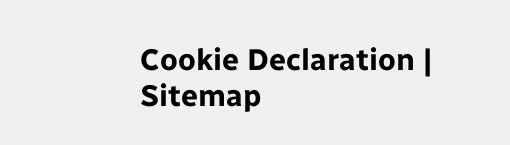Cookie Declaration | Sitemap